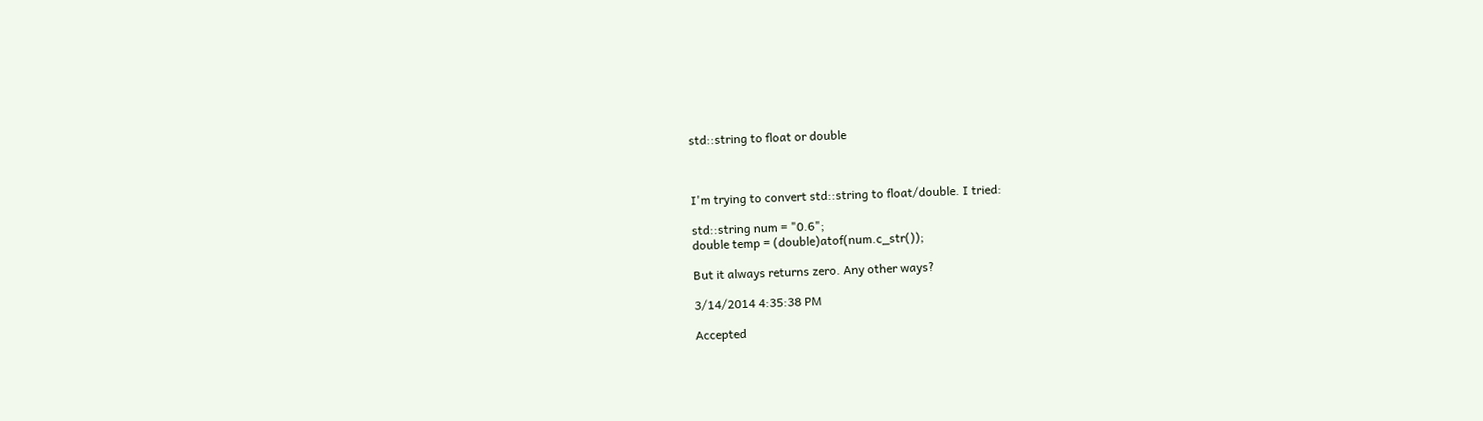std::string to float or double



I'm trying to convert std::string to float/double. I tried:

std::string num = "0.6";
double temp = (double)atof(num.c_str());

But it always returns zero. Any other ways?

3/14/2014 4:35:38 PM

Accepted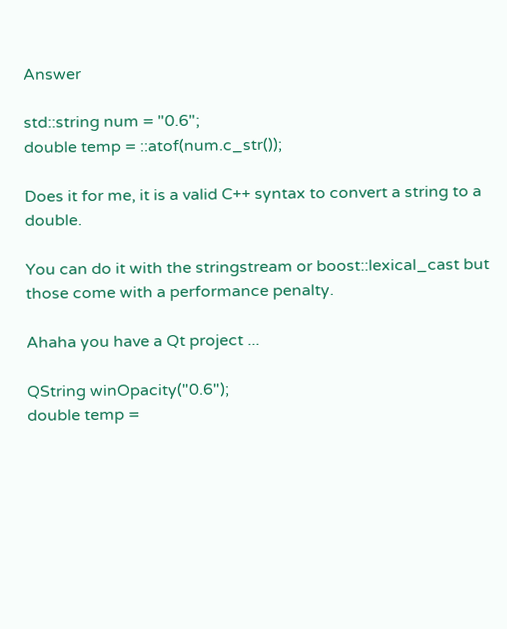Answer

std::string num = "0.6";
double temp = ::atof(num.c_str());

Does it for me, it is a valid C++ syntax to convert a string to a double.

You can do it with the stringstream or boost::lexical_cast but those come with a performance penalty.

Ahaha you have a Qt project ...

QString winOpacity("0.6");
double temp =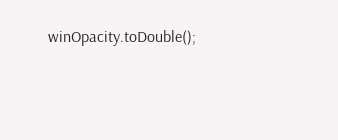winOpacity.toDouble();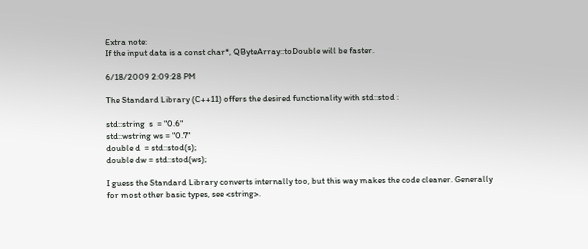Extra note:
If the input data is a const char*, QByteArray::toDouble will be faster.

6/18/2009 2:09:28 PM

The Standard Library (C++11) offers the desired functionality with std::stod :

std::string  s  = "0.6"
std::wstring ws = "0.7"
double d  = std::stod(s);
double dw = std::stod(ws);

I guess the Standard Library converts internally too, but this way makes the code cleaner. Generally for most other basic types, see <string>.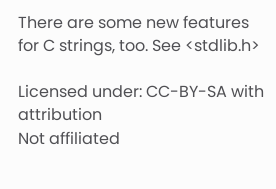There are some new features for C strings, too. See <stdlib.h>

Licensed under: CC-BY-SA with attribution
Not affiliated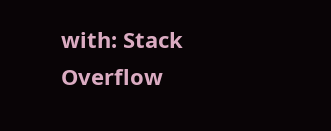with: Stack Overflow